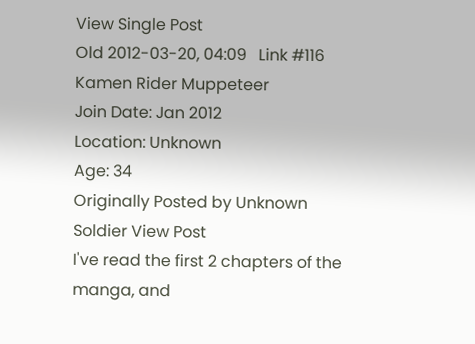View Single Post
Old 2012-03-20, 04:09   Link #116
Kamen Rider Muppeteer
Join Date: Jan 2012
Location: Unknown
Age: 34
Originally Posted by Unknown Soldier View Post
I've read the first 2 chapters of the manga, and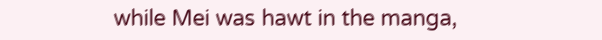while Mei was hawt in the manga,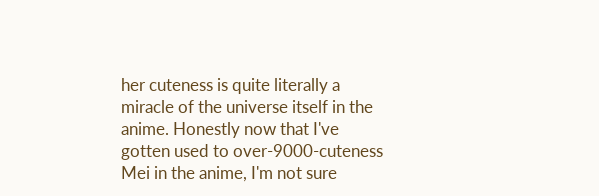her cuteness is quite literally a miracle of the universe itself in the anime. Honestly now that I've gotten used to over-9000-cuteness Mei in the anime, I'm not sure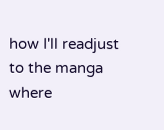how I'll readjust to the manga where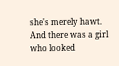she's merely hawt.
And there was a girl who looked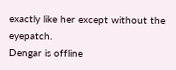exactly like her except without the eyepatch.
Dengar is offline